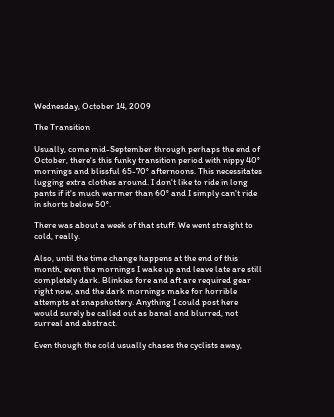Wednesday, October 14, 2009

The Transition

Usually, come mid-September through perhaps the end of October, there's this funky transition period with nippy 40° mornings and blissful 65-70° afternoons. This necessitates lugging extra clothes around. I don't like to ride in long pants if it's much warmer than 60° and I simply can't ride in shorts below 50°.

There was about a week of that stuff. We went straight to cold, really.

Also, until the time change happens at the end of this month, even the mornings I wake up and leave late are still completely dark. Blinkies fore and aft are required gear right now, and the dark mornings make for horrible attempts at snapshottery. Anything I could post here would surely be called out as banal and blurred, not surreal and abstract.

Even though the cold usually chases the cyclists away,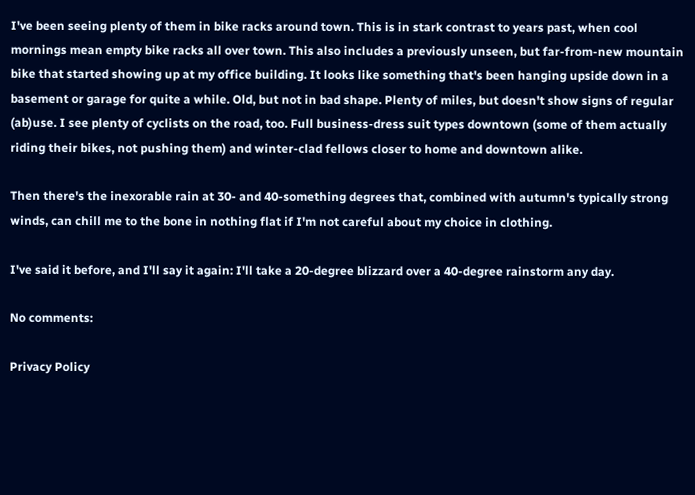I've been seeing plenty of them in bike racks around town. This is in stark contrast to years past, when cool mornings mean empty bike racks all over town. This also includes a previously unseen, but far-from-new mountain bike that started showing up at my office building. It looks like something that's been hanging upside down in a basement or garage for quite a while. Old, but not in bad shape. Plenty of miles, but doesn't show signs of regular (ab)use. I see plenty of cyclists on the road, too. Full business-dress suit types downtown (some of them actually riding their bikes, not pushing them) and winter-clad fellows closer to home and downtown alike.

Then there's the inexorable rain at 30- and 40-something degrees that, combined with autumn's typically strong winds, can chill me to the bone in nothing flat if I'm not careful about my choice in clothing.

I've said it before, and I'll say it again: I'll take a 20-degree blizzard over a 40-degree rainstorm any day.

No comments:

Privacy Policy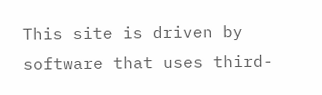This site is driven by software that uses third-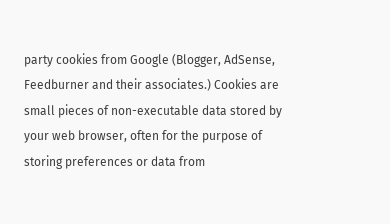party cookies from Google (Blogger, AdSense, Feedburner and their associates.) Cookies are small pieces of non-executable data stored by your web browser, often for the purpose of storing preferences or data from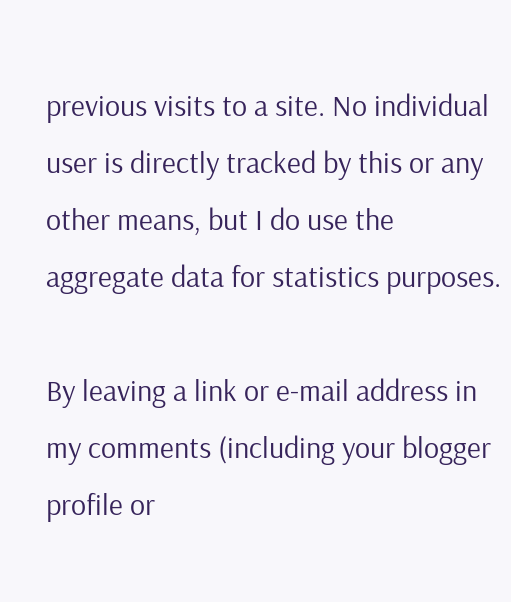previous visits to a site. No individual user is directly tracked by this or any other means, but I do use the aggregate data for statistics purposes.

By leaving a link or e-mail address in my comments (including your blogger profile or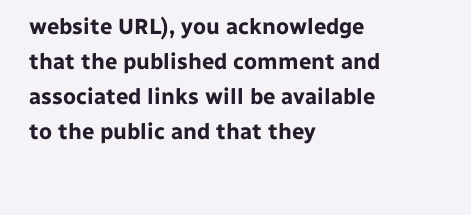website URL), you acknowledge that the published comment and associated links will be available to the public and that they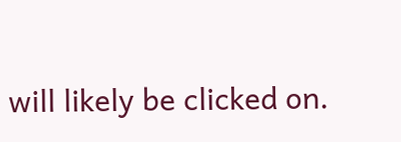will likely be clicked on.